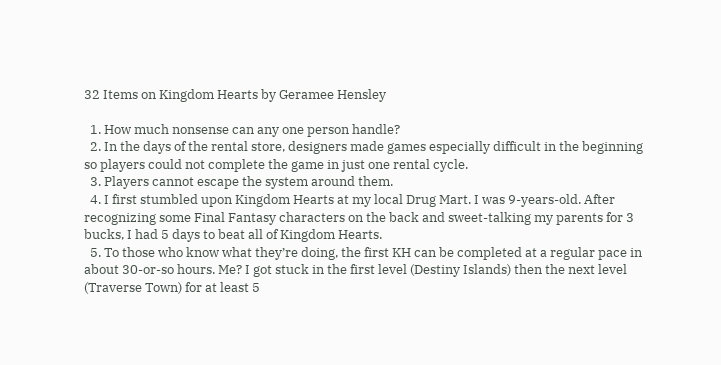32 Items on Kingdom Hearts by Geramee Hensley

  1. How much nonsense can any one person handle?
  2. In the days of the rental store, designers made games especially difficult in the beginning so players could not complete the game in just one rental cycle.
  3. Players cannot escape the system around them.
  4. I first stumbled upon Kingdom Hearts at my local Drug Mart. I was 9-years-old. After recognizing some Final Fantasy characters on the back and sweet-talking my parents for 3 bucks, I had 5 days to beat all of Kingdom Hearts.
  5. To those who know what they’re doing, the first KH can be completed at a regular pace in about 30-or-so hours. Me? I got stuck in the first level (Destiny Islands) then the next level (Traverse Town) for at least 5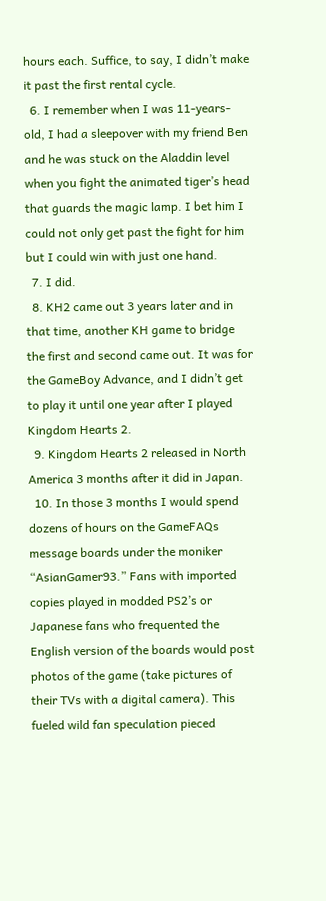hours each. Suffice, to say, I didn’t make it past the first rental cycle.
  6. I remember when I was 11-years-old, I had a sleepover with my friend Ben and he was stuck on the Aladdin level when you fight the animated tiger’s head that guards the magic lamp. I bet him I could not only get past the fight for him but I could win with just one hand.
  7. I did.
  8. KH2 came out 3 years later and in that time, another KH game to bridge the first and second came out. It was for the GameBoy Advance, and I didn’t get to play it until one year after I played Kingdom Hearts 2.
  9. Kingdom Hearts 2 released in North America 3 months after it did in Japan.
  10. In those 3 months I would spend dozens of hours on the GameFAQs message boards under the moniker “AsianGamer93.” Fans with imported copies played in modded PS2’s or Japanese fans who frequented the English version of the boards would post photos of the game (take pictures of their TVs with a digital camera). This fueled wild fan speculation pieced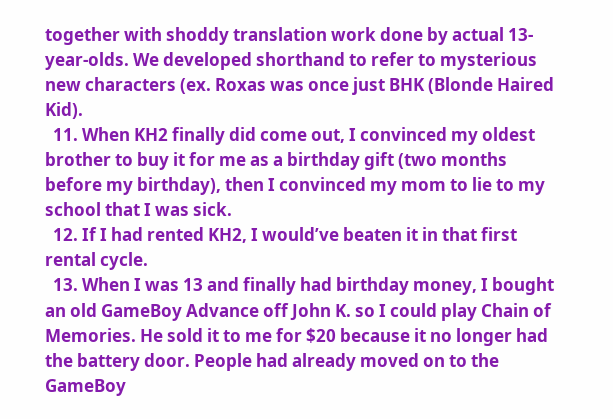together with shoddy translation work done by actual 13-year-olds. We developed shorthand to refer to mysterious new characters (ex. Roxas was once just BHK (Blonde Haired Kid).
  11. When KH2 finally did come out, I convinced my oldest brother to buy it for me as a birthday gift (two months before my birthday), then I convinced my mom to lie to my school that I was sick.
  12. If I had rented KH2, I would’ve beaten it in that first rental cycle.
  13. When I was 13 and finally had birthday money, I bought an old GameBoy Advance off John K. so I could play Chain of Memories. He sold it to me for $20 because it no longer had the battery door. People had already moved on to the GameBoy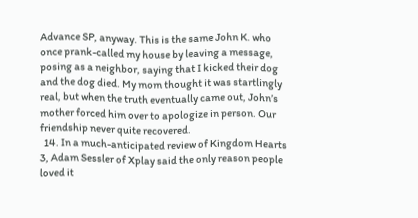Advance SP, anyway. This is the same John K. who once prank-called my house by leaving a message, posing as a neighbor, saying that I kicked their dog and the dog died. My mom thought it was startlingly real, but when the truth eventually came out, John’s mother forced him over to apologize in person. Our friendship never quite recovered.
  14. In a much-anticipated review of Kingdom Hearts 3, Adam Sessler of Xplay said the only reason people loved it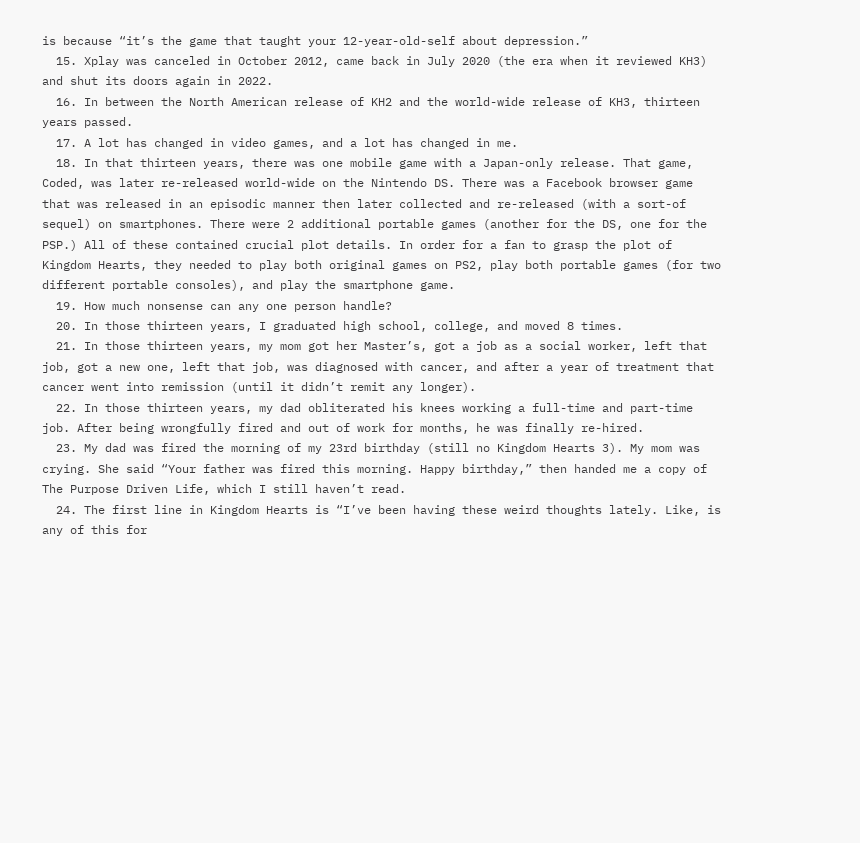is because “it’s the game that taught your 12-year-old-self about depression.”
  15. Xplay was canceled in October 2012, came back in July 2020 (the era when it reviewed KH3) and shut its doors again in 2022.
  16. In between the North American release of KH2 and the world-wide release of KH3, thirteen years passed.
  17. A lot has changed in video games, and a lot has changed in me.
  18. In that thirteen years, there was one mobile game with a Japan-only release. That game, Coded, was later re-released world-wide on the Nintendo DS. There was a Facebook browser game that was released in an episodic manner then later collected and re-released (with a sort-of sequel) on smartphones. There were 2 additional portable games (another for the DS, one for the PSP.) All of these contained crucial plot details. In order for a fan to grasp the plot of Kingdom Hearts, they needed to play both original games on PS2, play both portable games (for two different portable consoles), and play the smartphone game.
  19. How much nonsense can any one person handle?
  20. In those thirteen years, I graduated high school, college, and moved 8 times.
  21. In those thirteen years, my mom got her Master’s, got a job as a social worker, left that job, got a new one, left that job, was diagnosed with cancer, and after a year of treatment that cancer went into remission (until it didn’t remit any longer).
  22. In those thirteen years, my dad obliterated his knees working a full-time and part-time job. After being wrongfully fired and out of work for months, he was finally re-hired.
  23. My dad was fired the morning of my 23rd birthday (still no Kingdom Hearts 3). My mom was crying. She said “Your father was fired this morning. Happy birthday,” then handed me a copy of The Purpose Driven Life, which I still haven’t read.
  24. The first line in Kingdom Hearts is “I’ve been having these weird thoughts lately. Like, is any of this for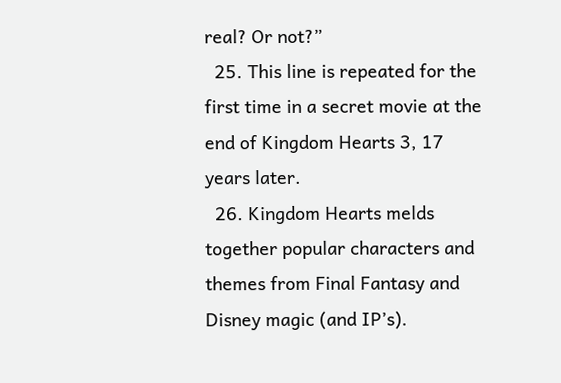real? Or not?”
  25. This line is repeated for the first time in a secret movie at the end of Kingdom Hearts 3, 17 years later.
  26. Kingdom Hearts melds together popular characters and themes from Final Fantasy and Disney magic (and IP’s).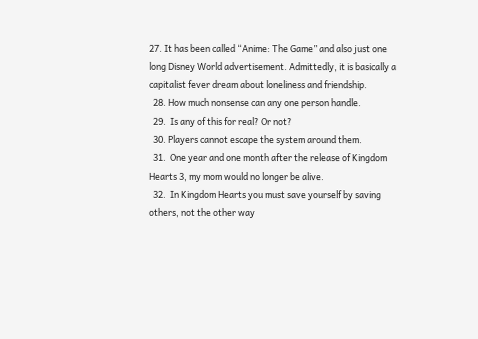27. It has been called “Anime: The Game” and also just one long Disney World advertisement. Admittedly, it is basically a capitalist fever dream about loneliness and friendship.
  28. How much nonsense can any one person handle.
  29.  Is any of this for real? Or not?
  30. Players cannot escape the system around them.
  31.  One year and one month after the release of Kingdom Hearts 3, my mom would no longer be alive.
  32.  In Kingdom Hearts you must save yourself by saving others, not the other way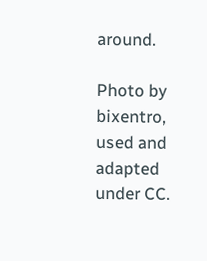around.

Photo by bixentro, used and adapted under CC.